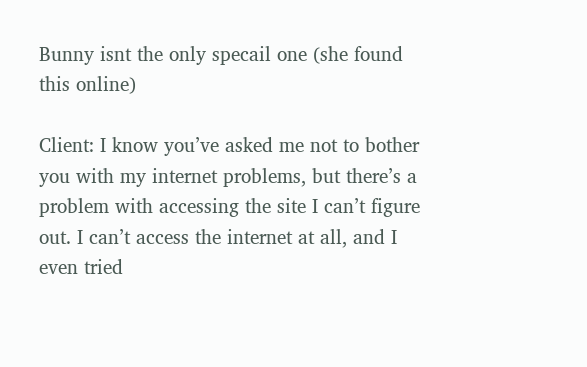Bunny isnt the only specail one (she found this online)

Client: I know you’ve asked me not to bother you with my internet problems, but there’s a problem with accessing the site I can’t figure out. I can’t access the internet at all, and I even tried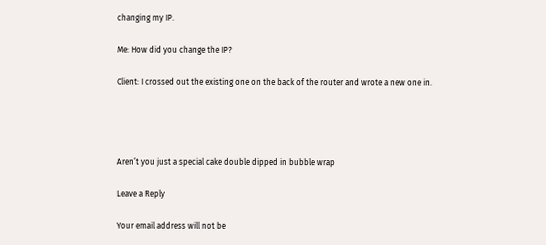changing my IP.

Me: How did you change the IP?

Client: I crossed out the existing one on the back of the router and wrote a new one in.




Aren’t you just a special cake double dipped in bubble wrap

Leave a Reply

Your email address will not be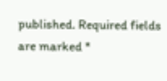published. Required fields are marked *